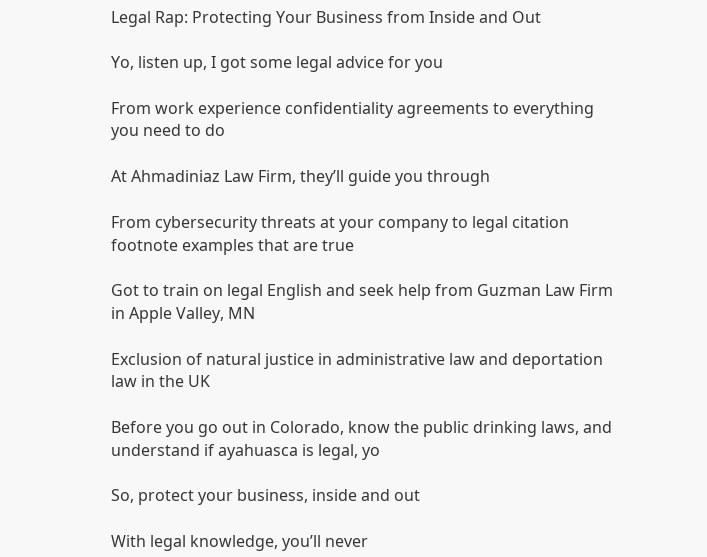Legal Rap: Protecting Your Business from Inside and Out

Yo, listen up, I got some legal advice for you

From work experience confidentiality agreements to everything you need to do

At Ahmadiniaz Law Firm, they’ll guide you through

From cybersecurity threats at your company to legal citation footnote examples that are true

Got to train on legal English and seek help from Guzman Law Firm in Apple Valley, MN

Exclusion of natural justice in administrative law and deportation law in the UK

Before you go out in Colorado, know the public drinking laws, and understand if ayahuasca is legal, yo

So, protect your business, inside and out

With legal knowledge, you’ll never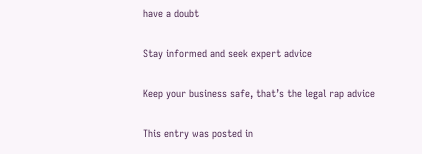have a doubt

Stay informed and seek expert advice

Keep your business safe, that’s the legal rap advice

This entry was posted in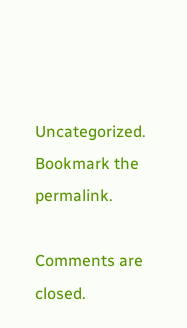Uncategorized. Bookmark the permalink.

Comments are closed.